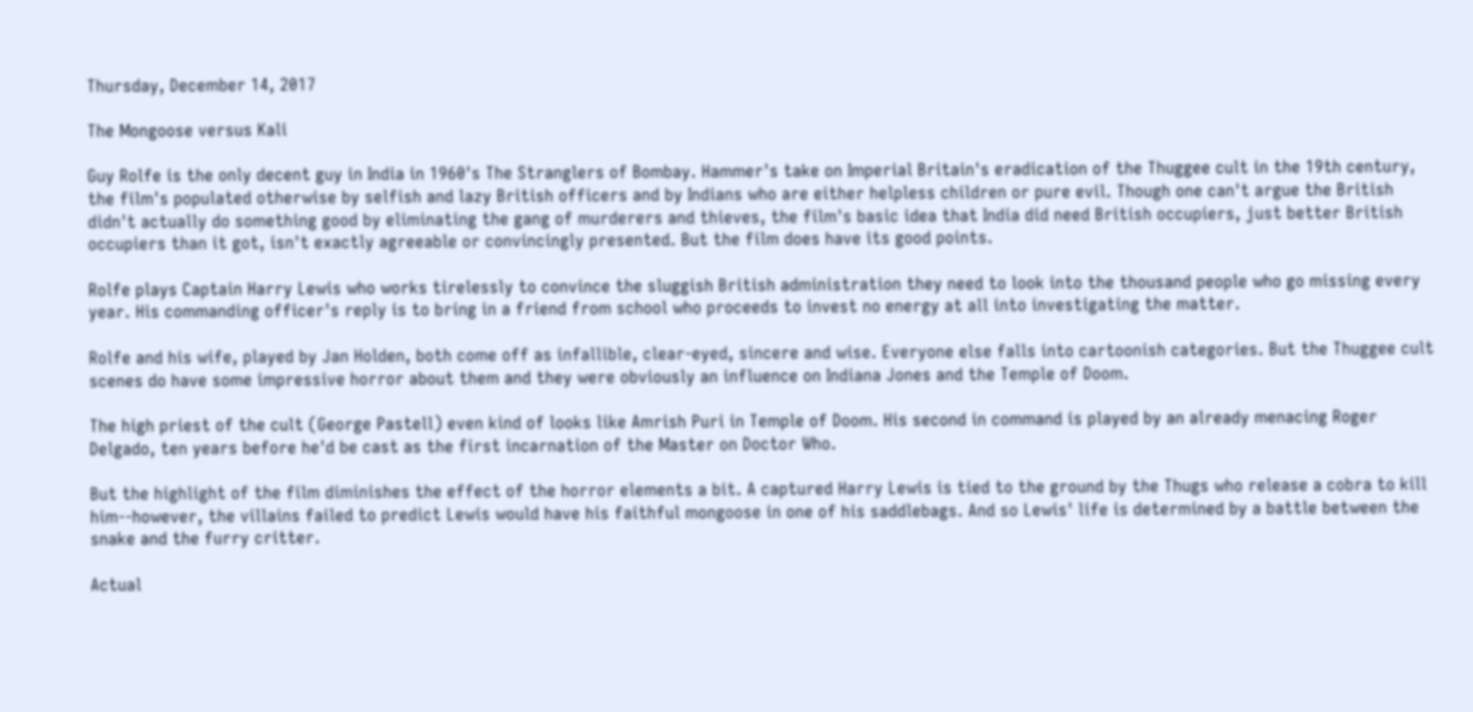Thursday, December 14, 2017

The Mongoose versus Kali

Guy Rolfe is the only decent guy in India in 1960's The Stranglers of Bombay. Hammer's take on Imperial Britain's eradication of the Thuggee cult in the 19th century, the film's populated otherwise by selfish and lazy British officers and by Indians who are either helpless children or pure evil. Though one can't argue the British didn't actually do something good by eliminating the gang of murderers and thieves, the film's basic idea that India did need British occupiers, just better British occupiers than it got, isn't exactly agreeable or convincingly presented. But the film does have its good points.

Rolfe plays Captain Harry Lewis who works tirelessly to convince the sluggish British administration they need to look into the thousand people who go missing every year. His commanding officer's reply is to bring in a friend from school who proceeds to invest no energy at all into investigating the matter.

Rolfe and his wife, played by Jan Holden, both come off as infallible, clear-eyed, sincere and wise. Everyone else falls into cartoonish categories. But the Thuggee cult scenes do have some impressive horror about them and they were obviously an influence on Indiana Jones and the Temple of Doom.

The high priest of the cult (George Pastell) even kind of looks like Amrish Puri in Temple of Doom. His second in command is played by an already menacing Roger Delgado, ten years before he'd be cast as the first incarnation of the Master on Doctor Who.

But the highlight of the film diminishes the effect of the horror elements a bit. A captured Harry Lewis is tied to the ground by the Thugs who release a cobra to kill him--however, the villains failed to predict Lewis would have his faithful mongoose in one of his saddlebags. And so Lewis' life is determined by a battle between the snake and the furry critter.

Actual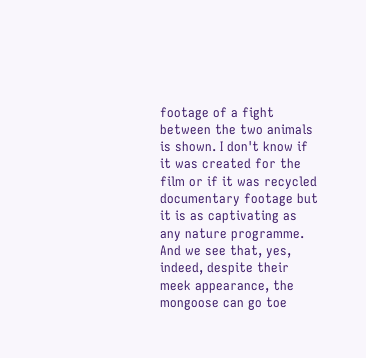footage of a fight between the two animals is shown. I don't know if it was created for the film or if it was recycled documentary footage but it is as captivating as any nature programme. And we see that, yes, indeed, despite their meek appearance, the mongoose can go toe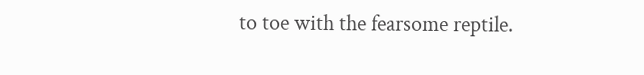to toe with the fearsome reptile.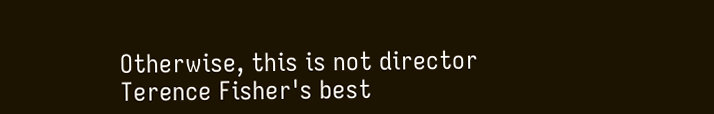Otherwise, this is not director Terence Fisher's best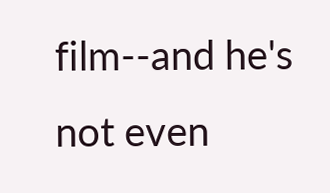film--and he's not even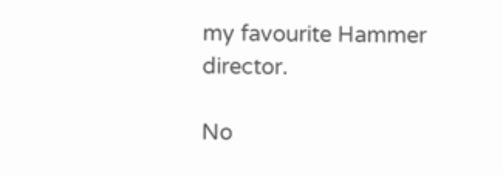my favourite Hammer director.

No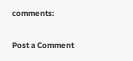comments:

Post a Comment